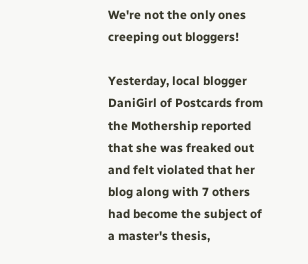We're not the only ones creeping out bloggers!

Yesterday, local blogger DaniGirl of Postcards from the Mothership reported that she was freaked out and felt violated that her blog along with 7 others had become the subject of a master's thesis,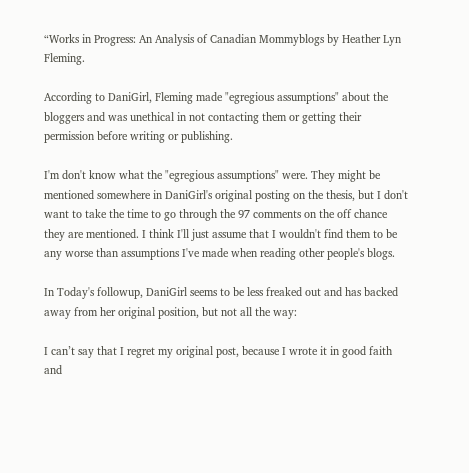“Works in Progress: An Analysis of Canadian Mommyblogs by Heather Lyn Fleming.

According to DaniGirl, Fleming made "egregious assumptions" about the bloggers and was unethical in not contacting them or getting their permission before writing or publishing.

I'm don't know what the "egregious assumptions" were. They might be mentioned somewhere in DaniGirl's original posting on the thesis, but I don't want to take the time to go through the 97 comments on the off chance they are mentioned. I think I'll just assume that I wouldn't find them to be any worse than assumptions I've made when reading other people's blogs.

In Today's followup, DaniGirl seems to be less freaked out and has backed away from her original position, but not all the way:

I can’t say that I regret my original post, because I wrote it in good faith and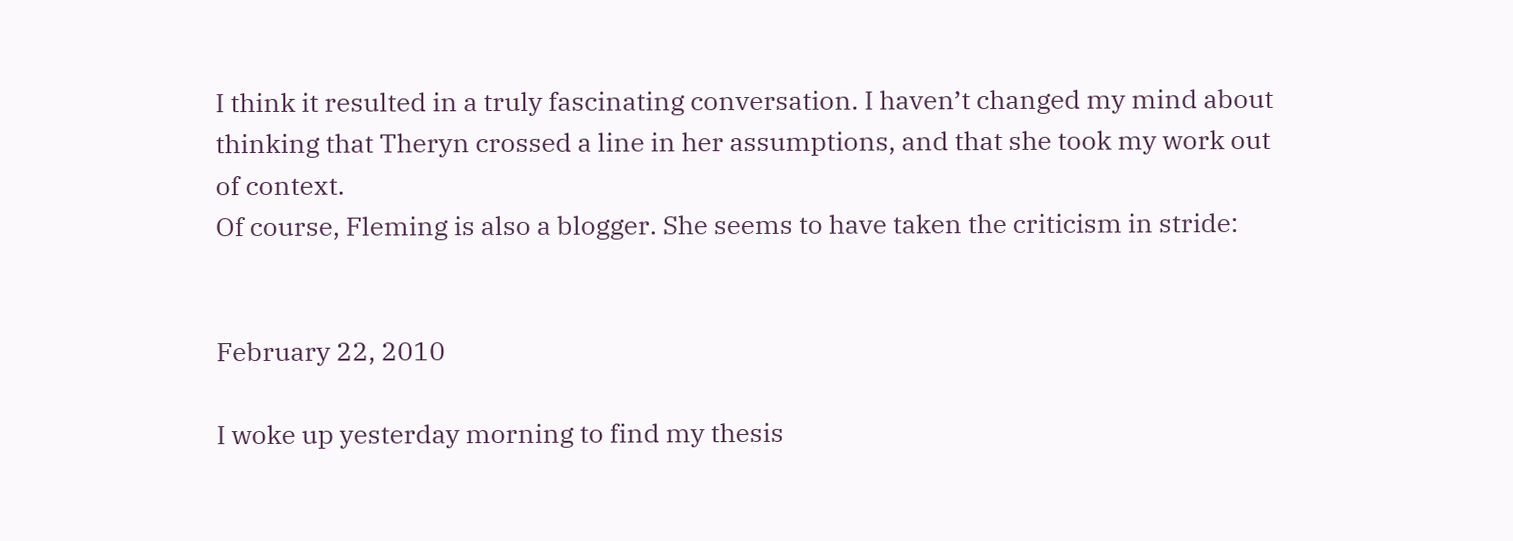I think it resulted in a truly fascinating conversation. I haven’t changed my mind about thinking that Theryn crossed a line in her assumptions, and that she took my work out of context.
Of course, Fleming is also a blogger. She seems to have taken the criticism in stride:


February 22, 2010

I woke up yesterday morning to find my thesis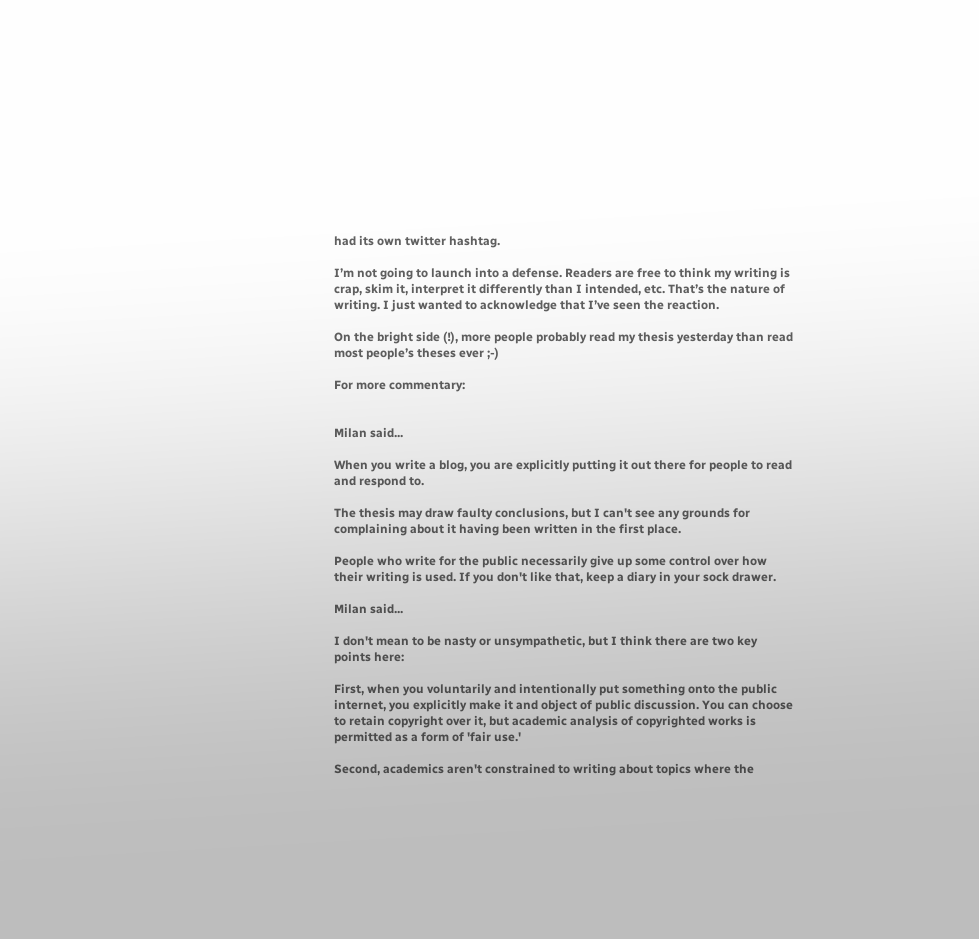had its own twitter hashtag.

I’m not going to launch into a defense. Readers are free to think my writing is crap, skim it, interpret it differently than I intended, etc. That’s the nature of writing. I just wanted to acknowledge that I’ve seen the reaction.

On the bright side (!), more people probably read my thesis yesterday than read most people’s theses ever ;-)

For more commentary:


Milan said...

When you write a blog, you are explicitly putting it out there for people to read and respond to.

The thesis may draw faulty conclusions, but I can't see any grounds for complaining about it having been written in the first place.

People who write for the public necessarily give up some control over how their writing is used. If you don't like that, keep a diary in your sock drawer.

Milan said...

I don't mean to be nasty or unsympathetic, but I think there are two key points here:

First, when you voluntarily and intentionally put something onto the public internet, you explicitly make it and object of public discussion. You can choose to retain copyright over it, but academic analysis of copyrighted works is permitted as a form of 'fair use.'

Second, academics aren't constrained to writing about topics where the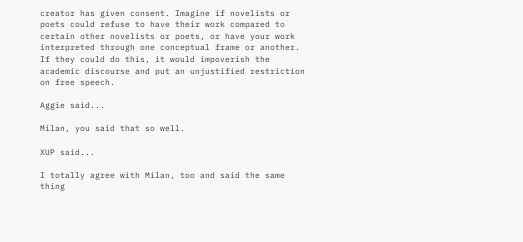creator has given consent. Imagine if novelists or poets could refuse to have their work compared to certain other novelists or poets, or have your work interpreted through one conceptual frame or another. If they could do this, it would impoverish the academic discourse and put an unjustified restriction on free speech.

Aggie said...

Milan, you said that so well.

XUP said...

I totally agree with Milan, too and said the same thing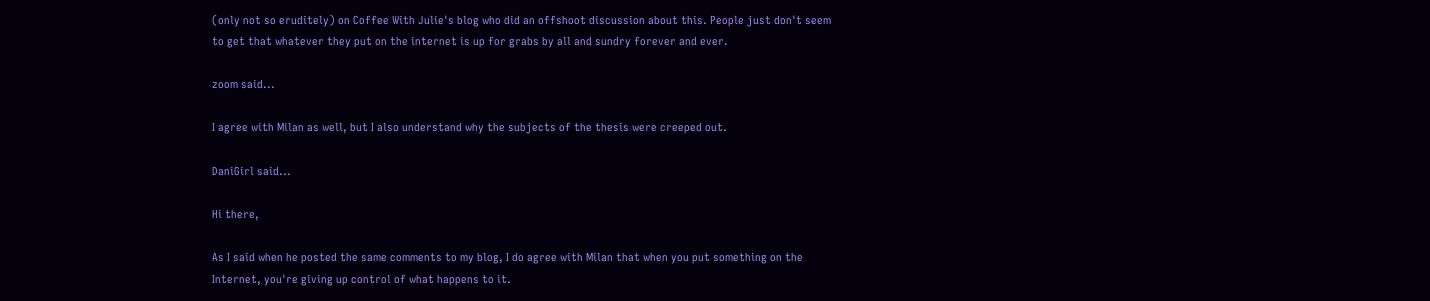(only not so eruditely) on Coffee With Julie's blog who did an offshoot discussion about this. People just don't seem to get that whatever they put on the internet is up for grabs by all and sundry forever and ever.

zoom said...

I agree with Milan as well, but I also understand why the subjects of the thesis were creeped out.

DaniGirl said...

Hi there,

As I said when he posted the same comments to my blog, I do agree with Milan that when you put something on the Internet, you're giving up control of what happens to it.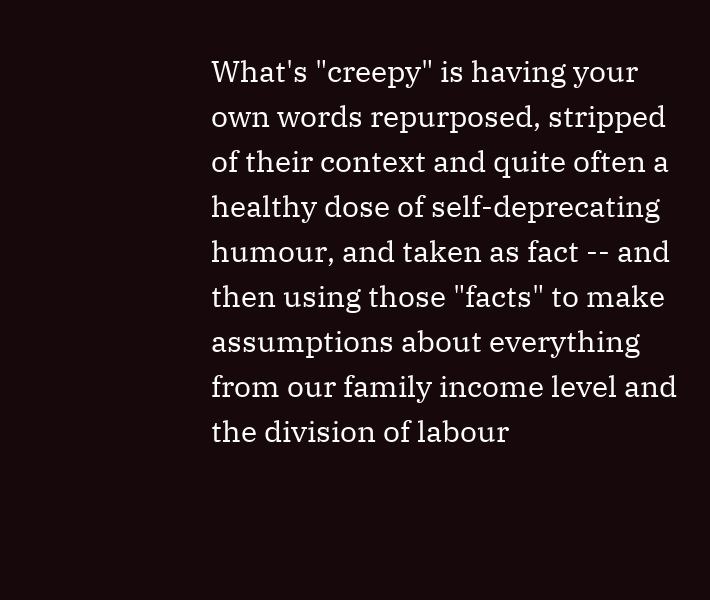What's "creepy" is having your own words repurposed, stripped of their context and quite often a healthy dose of self-deprecating humour, and taken as fact -- and then using those "facts" to make assumptions about everything from our family income level and the division of labour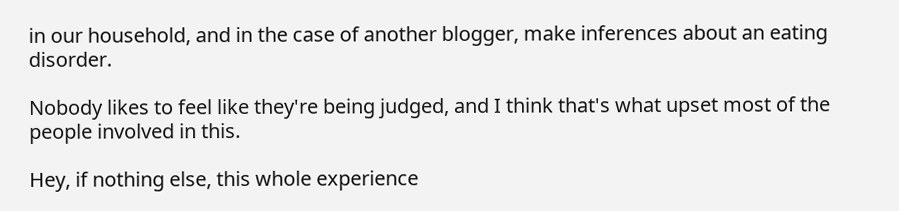in our household, and in the case of another blogger, make inferences about an eating disorder.

Nobody likes to feel like they're being judged, and I think that's what upset most of the people involved in this.

Hey, if nothing else, this whole experience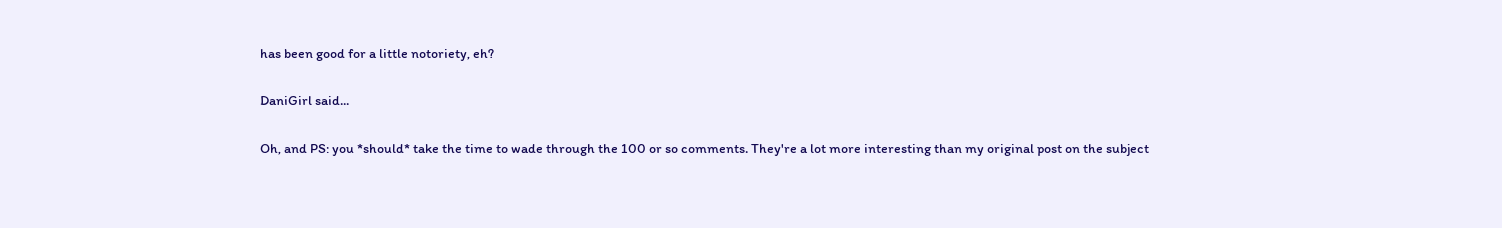has been good for a little notoriety, eh?

DaniGirl said...

Oh, and PS: you *should* take the time to wade through the 100 or so comments. They're a lot more interesting than my original post on the subject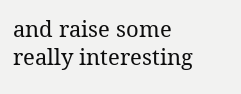and raise some really interesting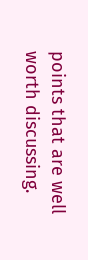points that are well worth discussing.